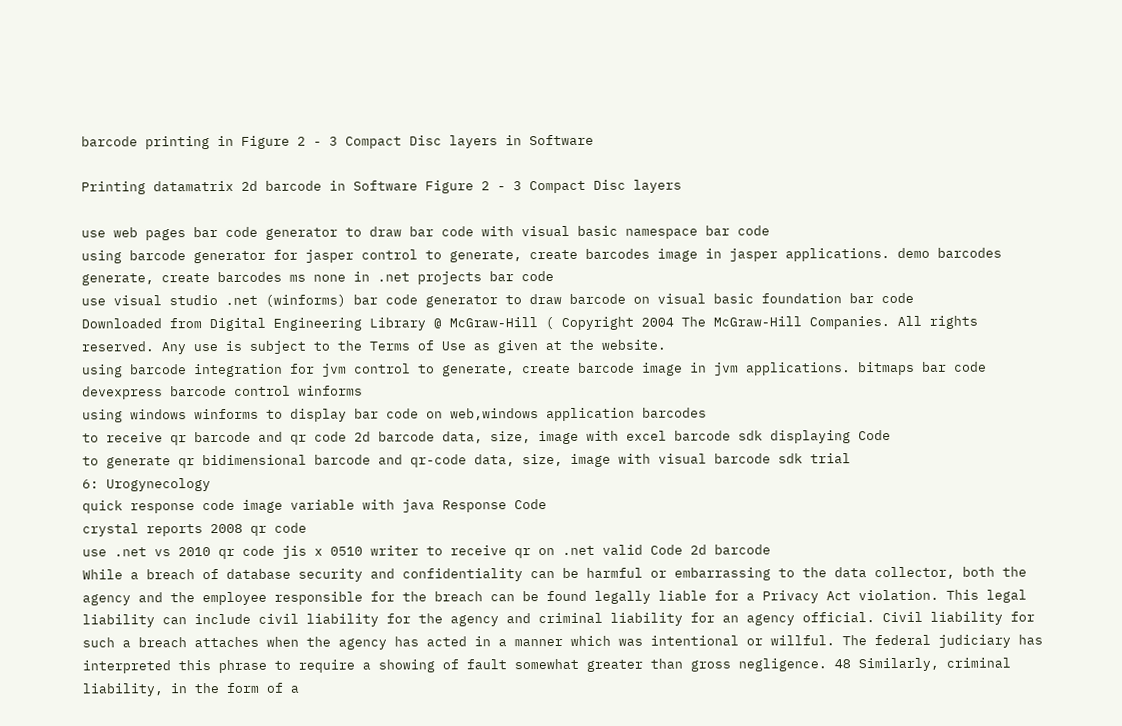barcode printing in Figure 2 - 3 Compact Disc layers in Software

Printing datamatrix 2d barcode in Software Figure 2 - 3 Compact Disc layers

use web pages bar code generator to draw bar code with visual basic namespace bar code
using barcode generator for jasper control to generate, create barcodes image in jasper applications. demo barcodes
generate, create barcodes ms none in .net projects bar code
use visual studio .net (winforms) bar code generator to draw barcode on visual basic foundation bar code
Downloaded from Digital Engineering Library @ McGraw-Hill ( Copyright 2004 The McGraw-Hill Companies. All rights reserved. Any use is subject to the Terms of Use as given at the website.
using barcode integration for jvm control to generate, create barcode image in jvm applications. bitmaps bar code
devexpress barcode control winforms
using windows winforms to display bar code on web,windows application barcodes
to receive qr barcode and qr code 2d barcode data, size, image with excel barcode sdk displaying Code
to generate qr bidimensional barcode and qr-code data, size, image with visual barcode sdk trial
6: Urogynecology
quick response code image variable with java Response Code
crystal reports 2008 qr code
use .net vs 2010 qr code jis x 0510 writer to receive qr on .net valid Code 2d barcode
While a breach of database security and confidentiality can be harmful or embarrassing to the data collector, both the agency and the employee responsible for the breach can be found legally liable for a Privacy Act violation. This legal liability can include civil liability for the agency and criminal liability for an agency official. Civil liability for such a breach attaches when the agency has acted in a manner which was intentional or willful. The federal judiciary has interpreted this phrase to require a showing of fault somewhat greater than gross negligence. 48 Similarly, criminal liability, in the form of a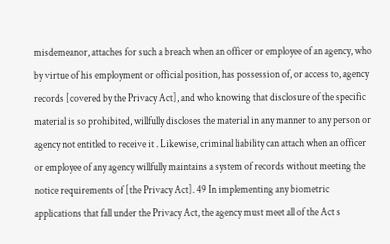misdemeanor, attaches for such a breach when an officer or employee of an agency, who by virtue of his employment or official position, has possession of, or access to, agency records [covered by the Privacy Act], and who knowing that disclosure of the specific material is so prohibited, willfully discloses the material in any manner to any person or agency not entitled to receive it . Likewise, criminal liability can attach when an officer or employee of any agency willfully maintains a system of records without meeting the notice requirements of [the Privacy Act]. 49 In implementing any biometric applications that fall under the Privacy Act, the agency must meet all of the Act s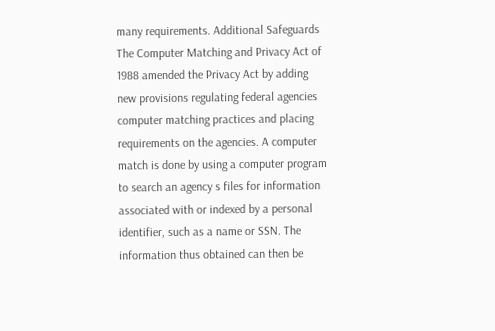many requirements. Additional Safeguards The Computer Matching and Privacy Act of 1988 amended the Privacy Act by adding new provisions regulating federal agencies computer matching practices and placing requirements on the agencies. A computer match is done by using a computer program to search an agency s files for information associated with or indexed by a personal identifier, such as a name or SSN. The information thus obtained can then be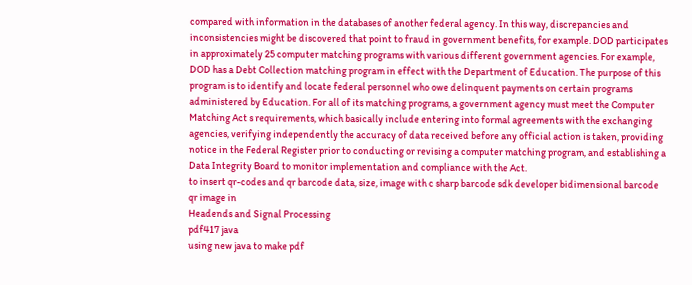compared with information in the databases of another federal agency. In this way, discrepancies and inconsistencies might be discovered that point to fraud in government benefits, for example. DOD participates in approximately 25 computer matching programs with various different government agencies. For example, DOD has a Debt Collection matching program in effect with the Department of Education. The purpose of this program is to identify and locate federal personnel who owe delinquent payments on certain programs administered by Education. For all of its matching programs, a government agency must meet the Computer Matching Act s requirements, which basically include entering into formal agreements with the exchanging agencies, verifying independently the accuracy of data received before any official action is taken, providing notice in the Federal Register prior to conducting or revising a computer matching program, and establishing a Data Integrity Board to monitor implementation and compliance with the Act.
to insert qr-codes and qr barcode data, size, image with c sharp barcode sdk developer bidimensional barcode
qr image in
Headends and Signal Processing
pdf417 java
using new java to make pdf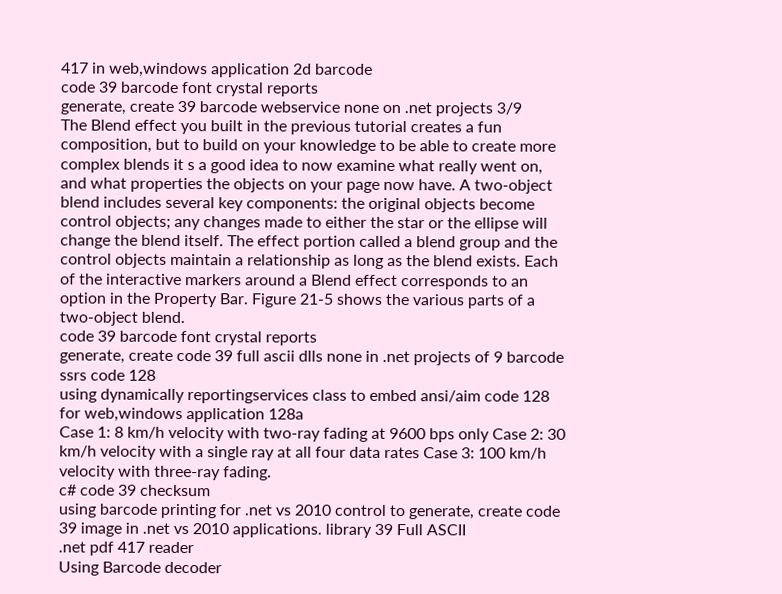417 in web,windows application 2d barcode
code 39 barcode font crystal reports
generate, create 39 barcode webservice none on .net projects 3/9
The Blend effect you built in the previous tutorial creates a fun composition, but to build on your knowledge to be able to create more complex blends it s a good idea to now examine what really went on, and what properties the objects on your page now have. A two-object blend includes several key components: the original objects become control objects; any changes made to either the star or the ellipse will change the blend itself. The effect portion called a blend group and the control objects maintain a relationship as long as the blend exists. Each of the interactive markers around a Blend effect corresponds to an option in the Property Bar. Figure 21-5 shows the various parts of a two-object blend.
code 39 barcode font crystal reports
generate, create code 39 full ascii dlls none in .net projects of 9 barcode
ssrs code 128
using dynamically reportingservices class to embed ansi/aim code 128 for web,windows application 128a
Case 1: 8 km/h velocity with two-ray fading at 9600 bps only Case 2: 30 km/h velocity with a single ray at all four data rates Case 3: 100 km/h velocity with three-ray fading.
c# code 39 checksum
using barcode printing for .net vs 2010 control to generate, create code 39 image in .net vs 2010 applications. library 39 Full ASCII
.net pdf 417 reader
Using Barcode decoder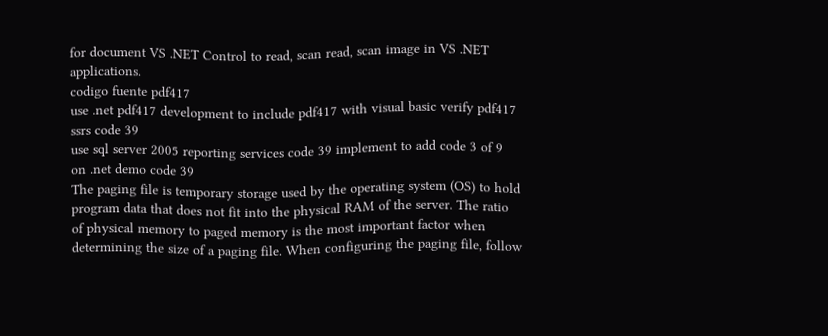for document VS .NET Control to read, scan read, scan image in VS .NET applications.
codigo fuente pdf417
use .net pdf417 development to include pdf417 with visual basic verify pdf417
ssrs code 39
use sql server 2005 reporting services code 39 implement to add code 3 of 9 on .net demo code 39
The paging file is temporary storage used by the operating system (OS) to hold program data that does not fit into the physical RAM of the server. The ratio of physical memory to paged memory is the most important factor when determining the size of a paging file. When configuring the paging file, follow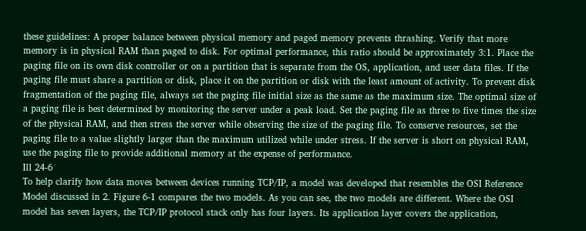these guidelines: A proper balance between physical memory and paged memory prevents thrashing. Verify that more memory is in physical RAM than paged to disk. For optimal performance, this ratio should be approximately 3:1. Place the paging file on its own disk controller or on a partition that is separate from the OS, application, and user data files. If the paging file must share a partition or disk, place it on the partition or disk with the least amount of activity. To prevent disk fragmentation of the paging file, always set the paging file initial size as the same as the maximum size. The optimal size of a paging file is best determined by monitoring the server under a peak load. Set the paging file as three to five times the size of the physical RAM, and then stress the server while observing the size of the paging file. To conserve resources, set the paging file to a value slightly larger than the maximum utilized while under stress. If the server is short on physical RAM, use the paging file to provide additional memory at the expense of performance.
Ill 24-6
To help clarify how data moves between devices running TCP/IP, a model was developed that resembles the OSI Reference Model discussed in 2. Figure 6-1 compares the two models. As you can see, the two models are different. Where the OSI model has seven layers, the TCP/IP protocol stack only has four layers. Its application layer covers the application,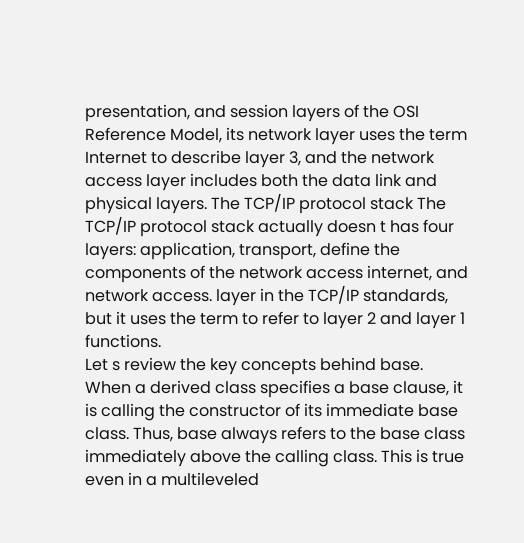presentation, and session layers of the OSI Reference Model, its network layer uses the term Internet to describe layer 3, and the network access layer includes both the data link and physical layers. The TCP/IP protocol stack The TCP/IP protocol stack actually doesn t has four layers: application, transport, define the components of the network access internet, and network access. layer in the TCP/IP standards, but it uses the term to refer to layer 2 and layer 1 functions.
Let s review the key concepts behind base. When a derived class specifies a base clause, it is calling the constructor of its immediate base class. Thus, base always refers to the base class immediately above the calling class. This is true even in a multileveled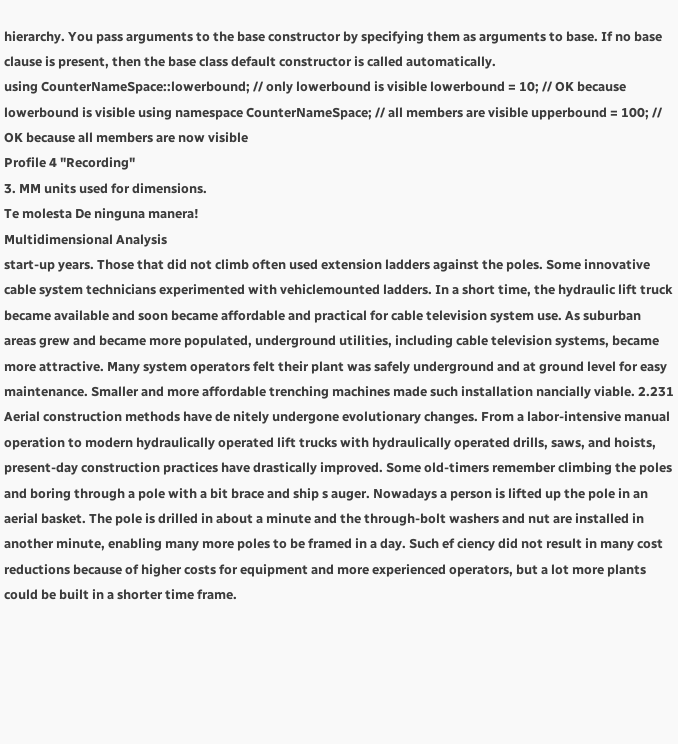hierarchy. You pass arguments to the base constructor by specifying them as arguments to base. If no base clause is present, then the base class default constructor is called automatically.
using CounterNameSpace::lowerbound; // only lowerbound is visible lowerbound = 10; // OK because lowerbound is visible using namespace CounterNameSpace; // all members are visible upperbound = 100; // OK because all members are now visible
Profile 4 "Recording"
3. MM units used for dimensions.
Te molesta De ninguna manera!
Multidimensional Analysis
start-up years. Those that did not climb often used extension ladders against the poles. Some innovative cable system technicians experimented with vehiclemounted ladders. In a short time, the hydraulic lift truck became available and soon became affordable and practical for cable television system use. As suburban areas grew and became more populated, underground utilities, including cable television systems, became more attractive. Many system operators felt their plant was safely underground and at ground level for easy maintenance. Smaller and more affordable trenching machines made such installation nancially viable. 2.231 Aerial construction methods have de nitely undergone evolutionary changes. From a labor-intensive manual operation to modern hydraulically operated lift trucks with hydraulically operated drills, saws, and hoists, present-day construction practices have drastically improved. Some old-timers remember climbing the poles and boring through a pole with a bit brace and ship s auger. Nowadays a person is lifted up the pole in an aerial basket. The pole is drilled in about a minute and the through-bolt washers and nut are installed in another minute, enabling many more poles to be framed in a day. Such ef ciency did not result in many cost reductions because of higher costs for equipment and more experienced operators, but a lot more plants could be built in a shorter time frame.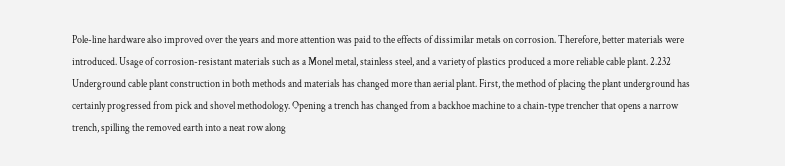Pole-line hardware also improved over the years and more attention was paid to the effects of dissimilar metals on corrosion. Therefore, better materials were introduced. Usage of corrosion-resistant materials such as a Monel metal, stainless steel, and a variety of plastics produced a more reliable cable plant. 2.232 Underground cable plant construction in both methods and materials has changed more than aerial plant. First, the method of placing the plant underground has certainly progressed from pick and shovel methodology. Opening a trench has changed from a backhoe machine to a chain-type trencher that opens a narrow trench, spilling the removed earth into a neat row along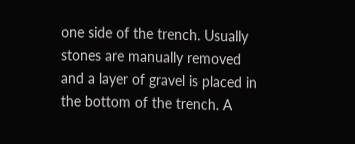one side of the trench. Usually stones are manually removed and a layer of gravel is placed in the bottom of the trench. A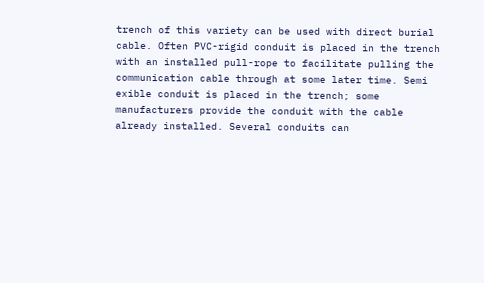trench of this variety can be used with direct burial cable. Often PVC-rigid conduit is placed in the trench with an installed pull-rope to facilitate pulling the communication cable through at some later time. Semi exible conduit is placed in the trench; some manufacturers provide the conduit with the cable already installed. Several conduits can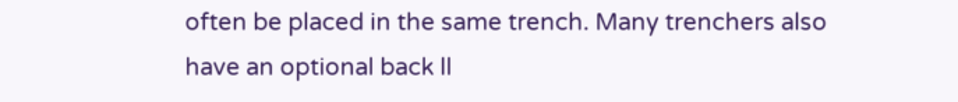often be placed in the same trench. Many trenchers also have an optional back ll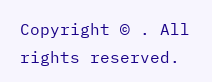Copyright © . All rights reserved.